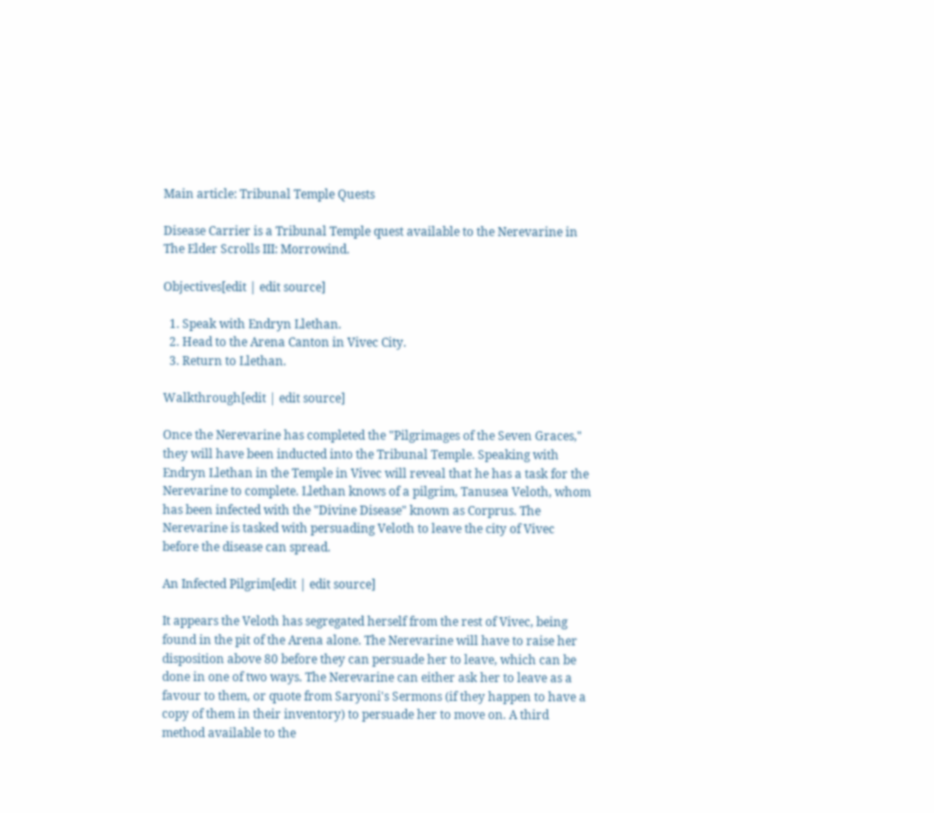Main article: Tribunal Temple Quests

Disease Carrier is a Tribunal Temple quest available to the Nerevarine in The Elder Scrolls III: Morrowind.

Objectives[edit | edit source]

  1. Speak with Endryn Llethan.
  2. Head to the Arena Canton in Vivec City.
  3. Return to Llethan.

Walkthrough[edit | edit source]

Once the Nerevarine has completed the "Pilgrimages of the Seven Graces," they will have been inducted into the Tribunal Temple. Speaking with Endryn Llethan in the Temple in Vivec will reveal that he has a task for the Nerevarine to complete. Llethan knows of a pilgrim, Tanusea Veloth, whom has been infected with the "Divine Disease" known as Corprus. The Nerevarine is tasked with persuading Veloth to leave the city of Vivec before the disease can spread.

An Infected Pilgrim[edit | edit source]

It appears the Veloth has segregated herself from the rest of Vivec, being found in the pit of the Arena alone. The Nerevarine will have to raise her disposition above 80 before they can persuade her to leave, which can be done in one of two ways. The Nerevarine can either ask her to leave as a favour to them, or quote from Saryoni's Sermons (if they happen to have a copy of them in their inventory) to persuade her to move on. A third method available to the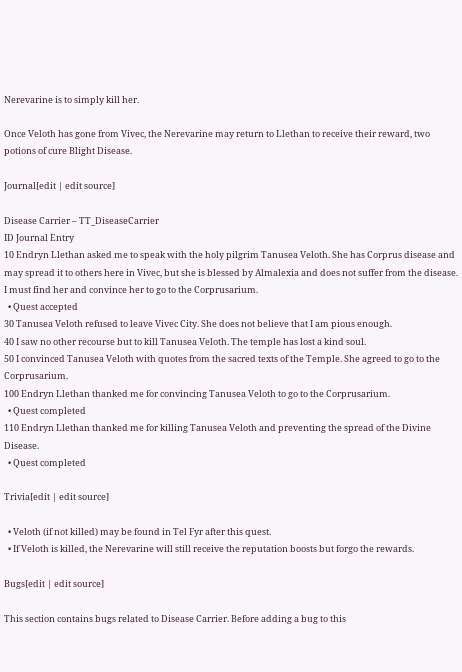Nerevarine is to simply kill her.

Once Veloth has gone from Vivec, the Nerevarine may return to Llethan to receive their reward, two potions of cure Blight Disease.

Journal[edit | edit source]

Disease Carrier – TT_DiseaseCarrier
ID Journal Entry
10 Endryn Llethan asked me to speak with the holy pilgrim Tanusea Veloth. She has Corprus disease and may spread it to others here in Vivec, but she is blessed by Almalexia and does not suffer from the disease. I must find her and convince her to go to the Corprusarium.
  • Quest accepted
30 Tanusea Veloth refused to leave Vivec City. She does not believe that I am pious enough.
40 I saw no other recourse but to kill Tanusea Veloth. The temple has lost a kind soul.
50 I convinced Tanusea Veloth with quotes from the sacred texts of the Temple. She agreed to go to the Corprusarium.
100 Endryn Llethan thanked me for convincing Tanusea Veloth to go to the Corprusarium.
  • Quest completed
110 Endryn Llethan thanked me for killing Tanusea Veloth and preventing the spread of the Divine Disease.
  • Quest completed

Trivia[edit | edit source]

  • Veloth (if not killed) may be found in Tel Fyr after this quest.
  • If Veloth is killed, the Nerevarine will still receive the reputation boosts but forgo the rewards.

Bugs[edit | edit source]

This section contains bugs related to Disease Carrier. Before adding a bug to this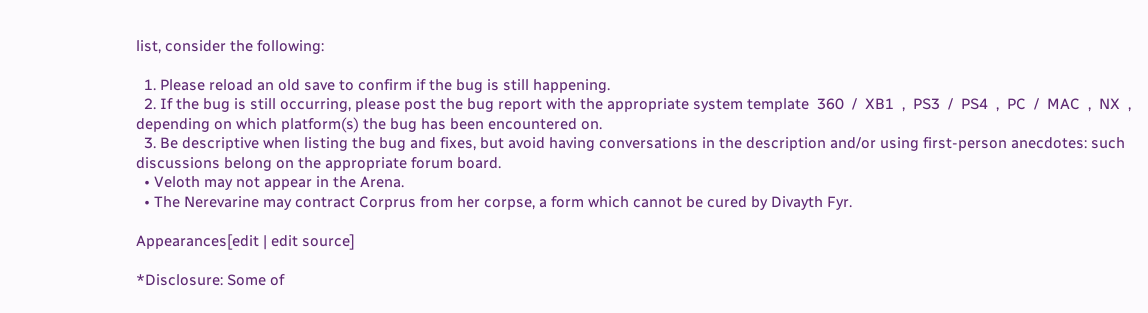list, consider the following:

  1. Please reload an old save to confirm if the bug is still happening.
  2. If the bug is still occurring, please post the bug report with the appropriate system template  360  /  XB1  ,  PS3  /  PS4  ,  PC  /  MAC  ,  NX  , depending on which platform(s) the bug has been encountered on.
  3. Be descriptive when listing the bug and fixes, but avoid having conversations in the description and/or using first-person anecdotes: such discussions belong on the appropriate forum board.
  • Veloth may not appear in the Arena.
  • The Nerevarine may contract Corprus from her corpse, a form which cannot be cured by Divayth Fyr.

Appearances[edit | edit source]

*Disclosure: Some of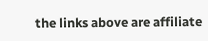the links above are affiliate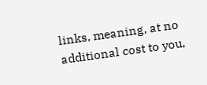links, meaning, at no additional cost to you,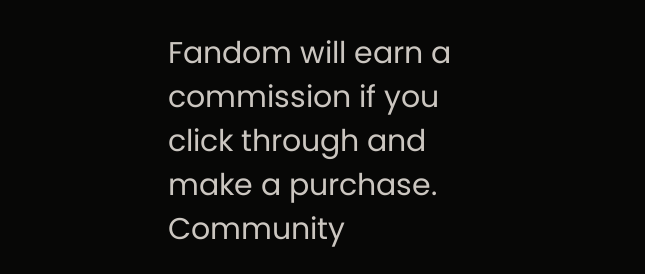Fandom will earn a commission if you click through and make a purchase. Community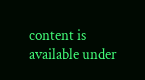content is available under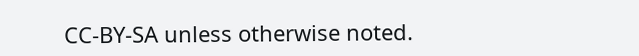CC-BY-SA unless otherwise noted.